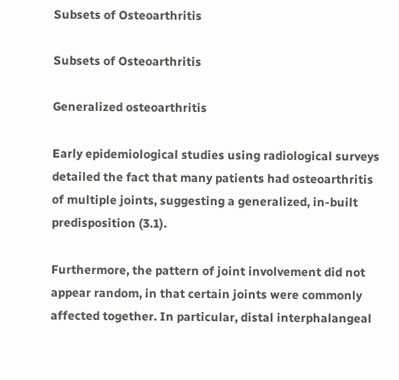Subsets of Osteoarthritis

Subsets of Osteoarthritis

Generalized osteoarthritis

Early epidemiological studies using radiological surveys detailed the fact that many patients had osteoarthritis of multiple joints, suggesting a generalized, in-built predisposition (3.1).

Furthermore, the pattern of joint involvement did not appear random, in that certain joints were commonly affected together. In particular, distal interphalangeal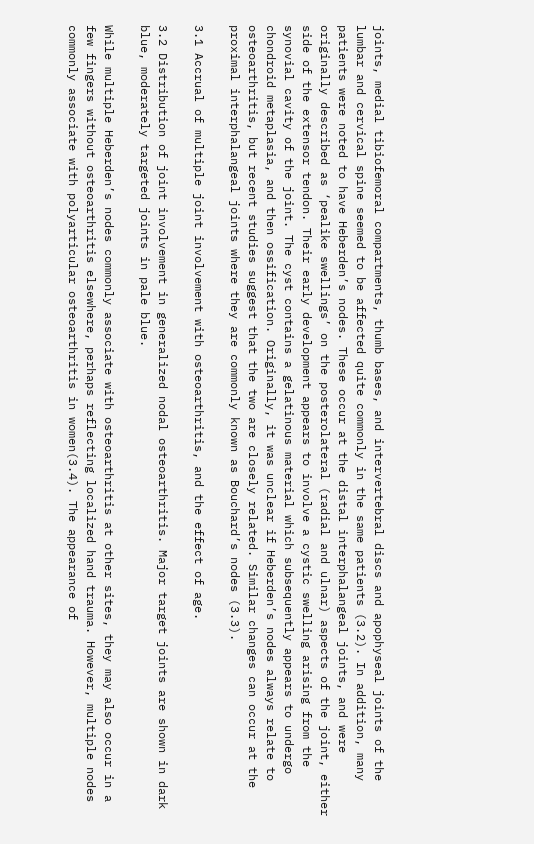joints, medial tibiofemoral compartments, thumb bases, and intervertebral discs and apophyseal joints of the lumbar and cervical spine seemed to be affected quite commonly in the same patients (3.2). In addition, many patients were noted to have Heberden’s nodes. These occur at the distal interphalangeal joints, and were originally described as ‘pealike swellings’ on the posterolateral (radial and ulnar) aspects of the joint, either side of the extensor tendon. Their early development appears to involve a cystic swelling arising from the synovial cavity of the joint. The cyst contains a gelatinous material which subsequently appears to undergo chondroid metaplasia, and then ossification. Originally, it was unclear if Heberden’s nodes always relate to osteoarthritis, but recent studies suggest that the two are closely related. Similar changes can occur at the proximal interphalangeal joints where they are commonly known as Bouchard’s nodes (3.3).

3.1 Accrual of multiple joint involvement with osteoarthritis, and the effect of age.

3.2 Distribution of joint involvement in generalized nodal osteoarthritis. Major target joints are shown in dark blue, moderately targeted joints in pale blue.

While multiple Heberden’s nodes commonly associate with osteoarthritis at other sites, they may also occur in a few fingers without osteoarthritis elsewhere, perhaps reflecting localized hand trauma. However, multiple nodes commonly associate with polyarticular osteoarthritis in women(3.4). The appearance of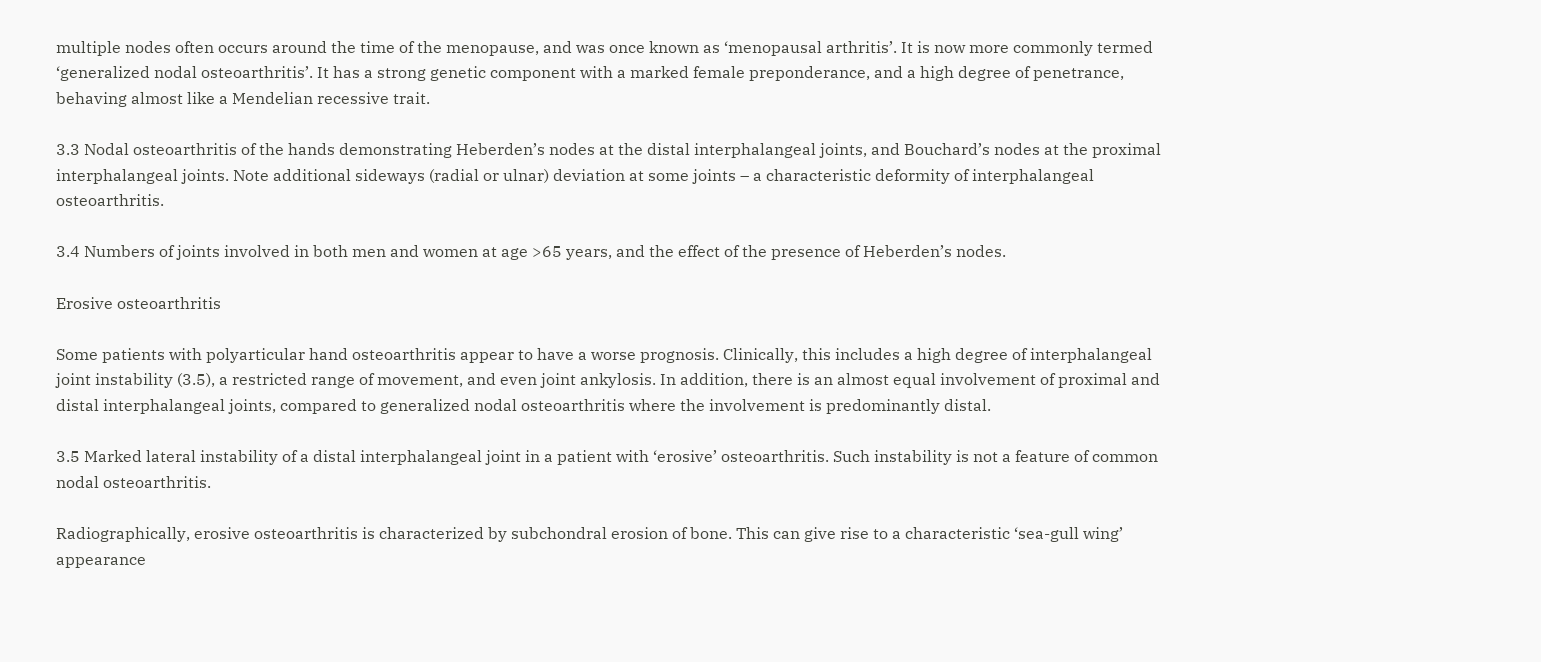multiple nodes often occurs around the time of the menopause, and was once known as ‘menopausal arthritis’. It is now more commonly termed ‘generalized nodal osteoarthritis’. It has a strong genetic component with a marked female preponderance, and a high degree of penetrance, behaving almost like a Mendelian recessive trait.

3.3 Nodal osteoarthritis of the hands demonstrating Heberden’s nodes at the distal interphalangeal joints, and Bouchard’s nodes at the proximal interphalangeal joints. Note additional sideways (radial or ulnar) deviation at some joints – a characteristic deformity of interphalangeal osteoarthritis.

3.4 Numbers of joints involved in both men and women at age >65 years, and the effect of the presence of Heberden’s nodes.

Erosive osteoarthritis

Some patients with polyarticular hand osteoarthritis appear to have a worse prognosis. Clinically, this includes a high degree of interphalangeal joint instability (3.5), a restricted range of movement, and even joint ankylosis. In addition, there is an almost equal involvement of proximal and distal interphalangeal joints, compared to generalized nodal osteoarthritis where the involvement is predominantly distal.

3.5 Marked lateral instability of a distal interphalangeal joint in a patient with ‘erosive’ osteoarthritis. Such instability is not a feature of common nodal osteoarthritis.

Radiographically, erosive osteoarthritis is characterized by subchondral erosion of bone. This can give rise to a characteristic ‘sea-gull wing’ appearance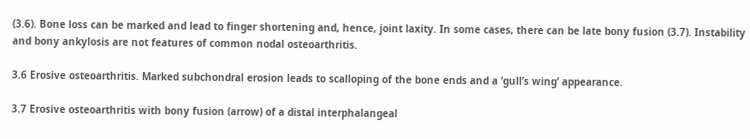(3.6). Bone loss can be marked and lead to finger shortening and, hence, joint laxity. In some cases, there can be late bony fusion (3.7). Instability and bony ankylosis are not features of common nodal osteoarthritis.

3.6 Erosive osteoarthritis. Marked subchondral erosion leads to scalloping of the bone ends and a ‘gull’s wing’ appearance.

3.7 Erosive osteoarthritis with bony fusion (arrow) of a distal interphalangeal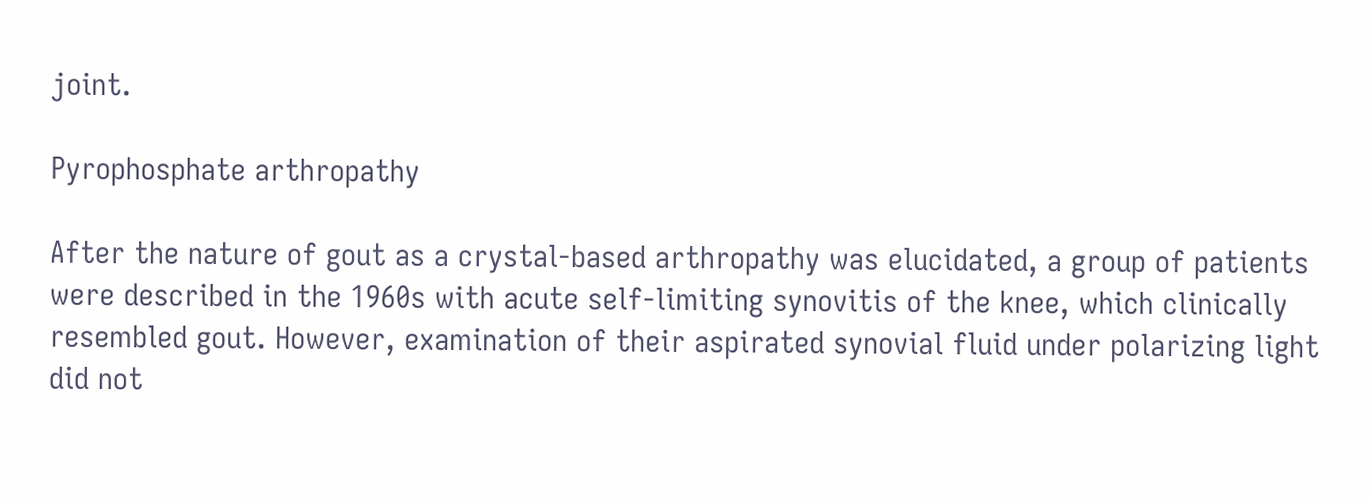joint.

Pyrophosphate arthropathy

After the nature of gout as a crystal-based arthropathy was elucidated, a group of patients were described in the 1960s with acute self-limiting synovitis of the knee, which clinically resembled gout. However, examination of their aspirated synovial fluid under polarizing light did not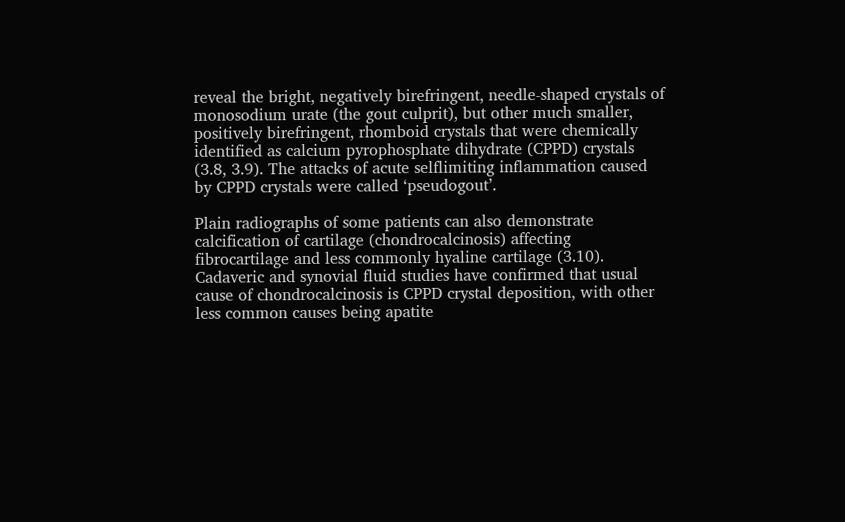reveal the bright, negatively birefringent, needle-shaped crystals of monosodium urate (the gout culprit), but other much smaller, positively birefringent, rhomboid crystals that were chemically identified as calcium pyrophosphate dihydrate (CPPD) crystals (3.8, 3.9). The attacks of acute selflimiting inflammation caused by CPPD crystals were called ‘pseudogout’.

Plain radiographs of some patients can also demonstrate calcification of cartilage (chondrocalcinosis) affecting fibrocartilage and less commonly hyaline cartilage (3.10). Cadaveric and synovial fluid studies have confirmed that usual cause of chondrocalcinosis is CPPD crystal deposition, with other less common causes being apatite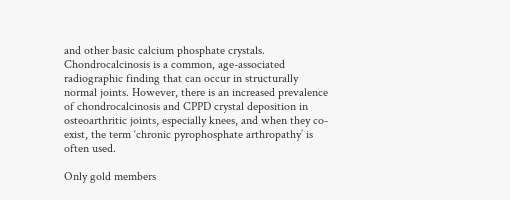and other basic calcium phosphate crystals. Chondrocalcinosis is a common, age-associated radiographic finding that can occur in structurally normal joints. However, there is an increased prevalence of chondrocalcinosis and CPPD crystal deposition in osteoarthritic joints, especially knees, and when they co-exist, the term ‘chronic pyrophosphate arthropathy’ is often used.

Only gold members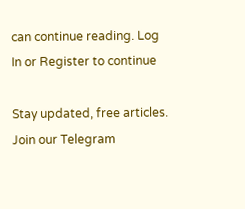can continue reading. Log In or Register to continue

Stay updated, free articles. Join our Telegram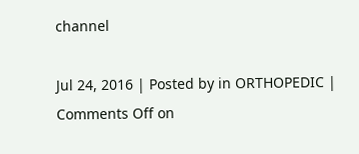channel

Jul 24, 2016 | Posted by in ORTHOPEDIC | Comments Off on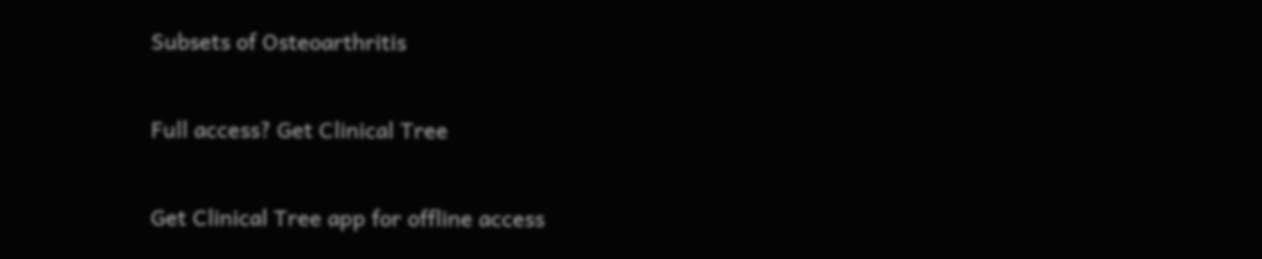Subsets of Osteoarthritis

Full access? Get Clinical Tree

Get Clinical Tree app for offline access